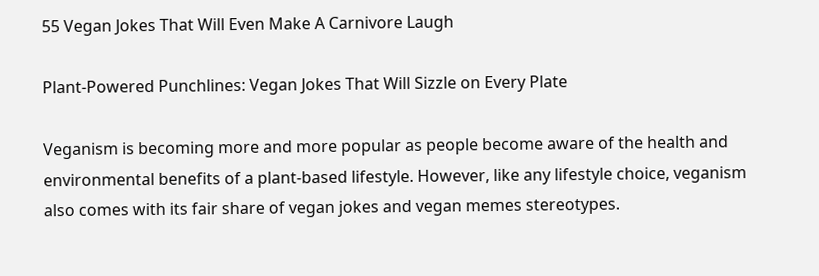55 Vegan Jokes That Will Even Make A Carnivore Laugh

Plant-Powered Punchlines: Vegan Jokes That Will Sizzle on Every Plate

Veganism is becoming more and more popular as people become aware of the health and environmental benefits of a plant-based lifestyle. However, like any lifestyle choice, veganism also comes with its fair share of vegan jokes and vegan memes stereotypes.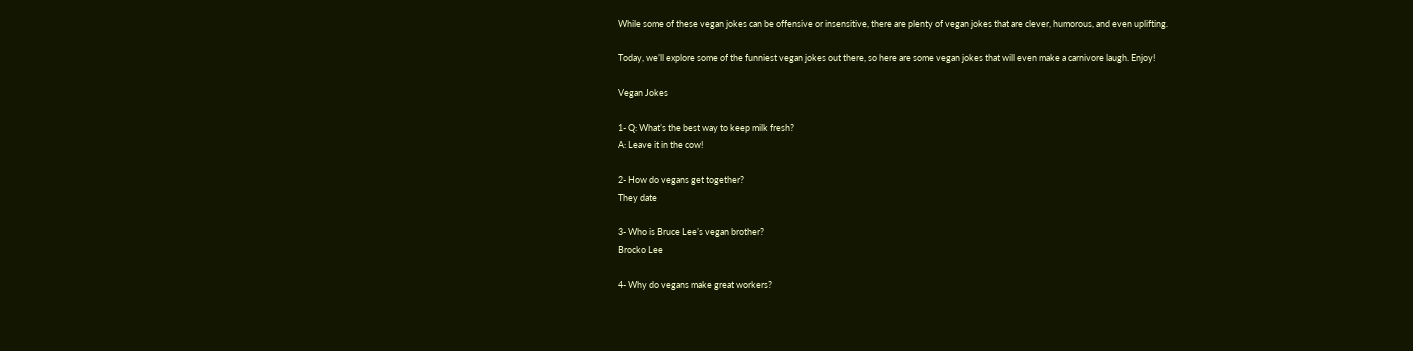While some of these vegan jokes can be offensive or insensitive, there are plenty of vegan jokes that are clever, humorous, and even uplifting.

Today, we’ll explore some of the funniest vegan jokes out there, so here are some vegan jokes that will even make a carnivore laugh. Enjoy!

Vegan Jokes

1- Q: What’s the best way to keep milk fresh?
A: Leave it in the cow!

2- How do vegans get together?
They date

3- Who is Bruce Lee’s vegan brother?
Brocko Lee

4- Why do vegans make great workers?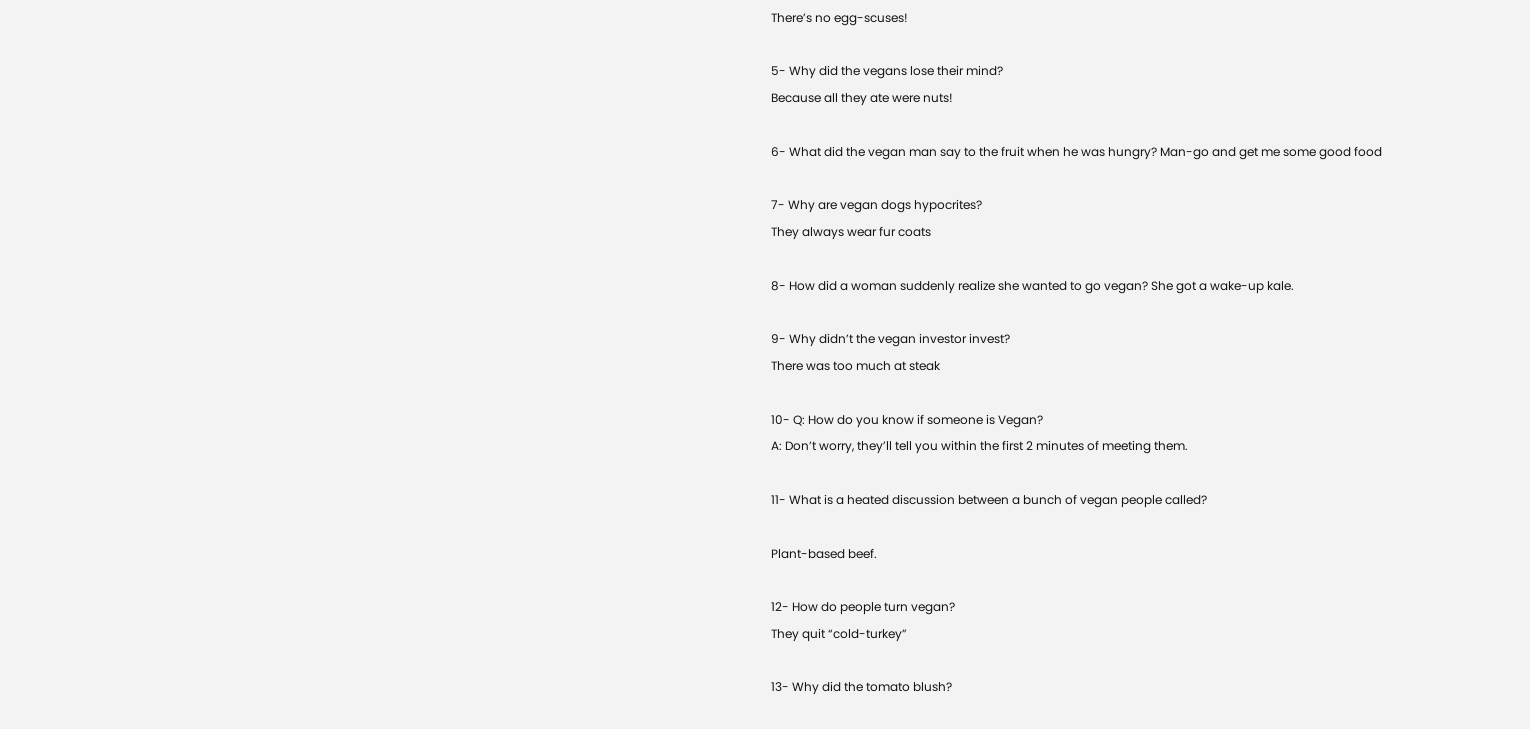There’s no egg-scuses!

5- Why did the vegans lose their mind?
Because all they ate were nuts!

6- What did the vegan man say to the fruit when he was hungry? Man-go and get me some good food

7- Why are vegan dogs hypocrites?
They always wear fur coats

8- How did a woman suddenly realize she wanted to go vegan? She got a wake-up kale.

9- Why didn’t the vegan investor invest?
There was too much at steak

10- Q: How do you know if someone is Vegan?
A: Don’t worry, they’ll tell you within the first 2 minutes of meeting them.

11- What is a heated discussion between a bunch of vegan people called?

Plant-based beef.

12- How do people turn vegan?
They quit “cold-turkey”

13- Why did the tomato blush?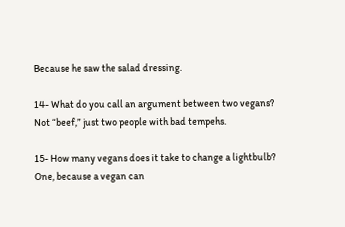Because he saw the salad dressing.

14- What do you call an argument between two vegans?
Not “beef,” just two people with bad tempehs.

15- How many vegans does it take to change a lightbulb?
One, because a vegan can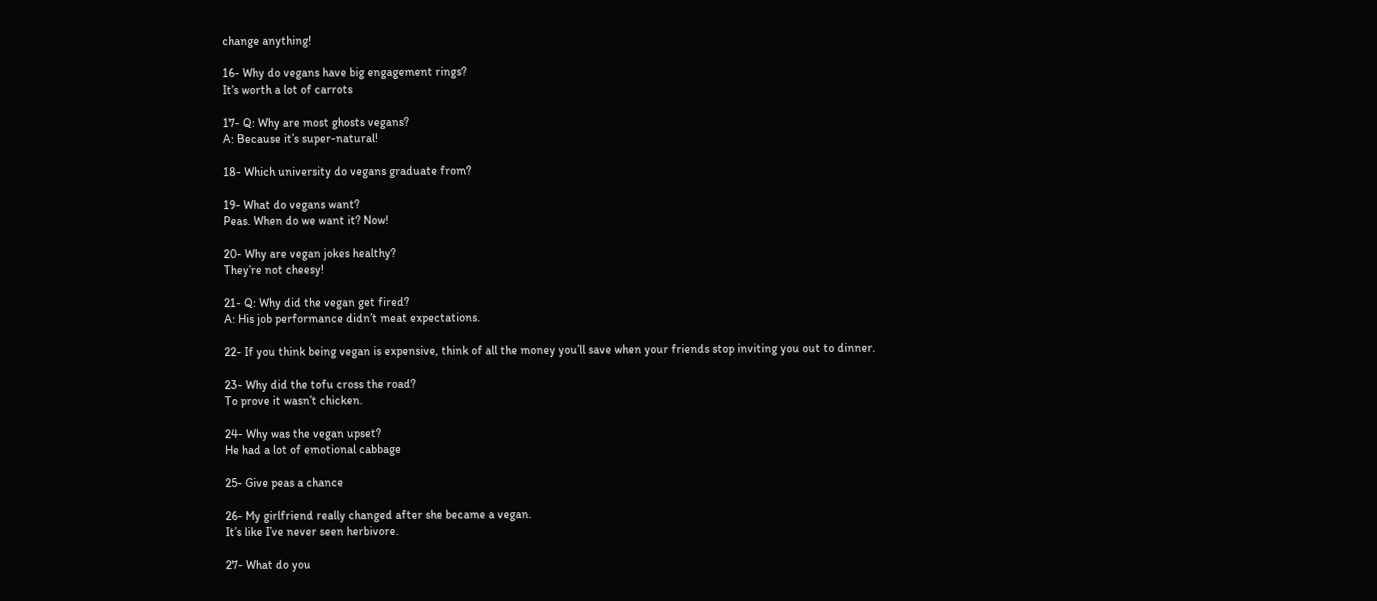change anything!

16- Why do vegans have big engagement rings?
It’s worth a lot of carrots

17- Q: Why are most ghosts vegans?
A: Because it’s super-natural!

18- Which university do vegans graduate from?

19- What do vegans want?
Peas. When do we want it? Now!

20- Why are vegan jokes healthy?
They’re not cheesy!

21- Q: Why did the vegan get fired?
A: His job performance didn’t meat expectations.

22- If you think being vegan is expensive, think of all the money you’ll save when your friends stop inviting you out to dinner.

23- Why did the tofu cross the road?
To prove it wasn’t chicken.

24- Why was the vegan upset?
He had a lot of emotional cabbage

25- Give peas a chance

26- My girlfriend really changed after she became a vegan.
It’s like I’ve never seen herbivore.

27- What do you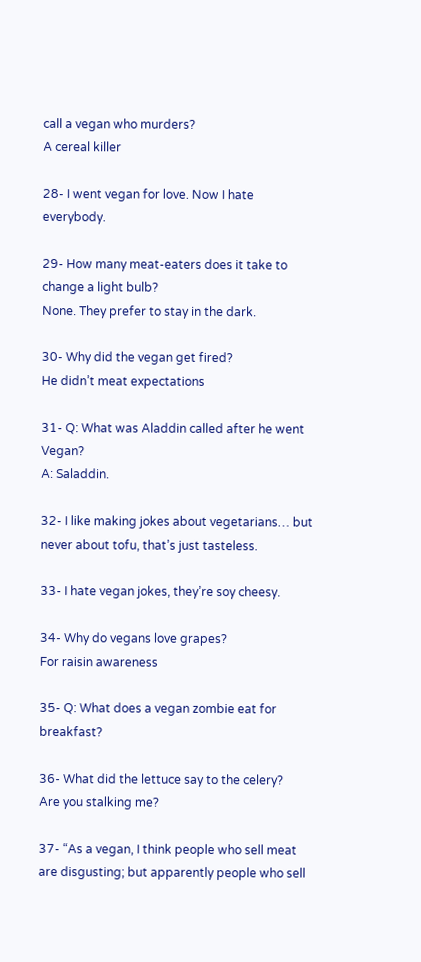call a vegan who murders?
A cereal killer

28- I went vegan for love. Now I hate everybody.

29- How many meat-eaters does it take to change a light bulb?
None. They prefer to stay in the dark.

30- Why did the vegan get fired?
He didn’t meat expectations

31- Q: What was Aladdin called after he went Vegan?
A: Saladdin.

32- I like making jokes about vegetarians… but never about tofu, that’s just tasteless.

33- I hate vegan jokes, they’re soy cheesy.

34- Why do vegans love grapes?
For raisin awareness

35- Q: What does a vegan zombie eat for breakfast?

36- What did the lettuce say to the celery?
Are you stalking me?

37- “As a vegan, I think people who sell meat are disgusting; but apparently people who sell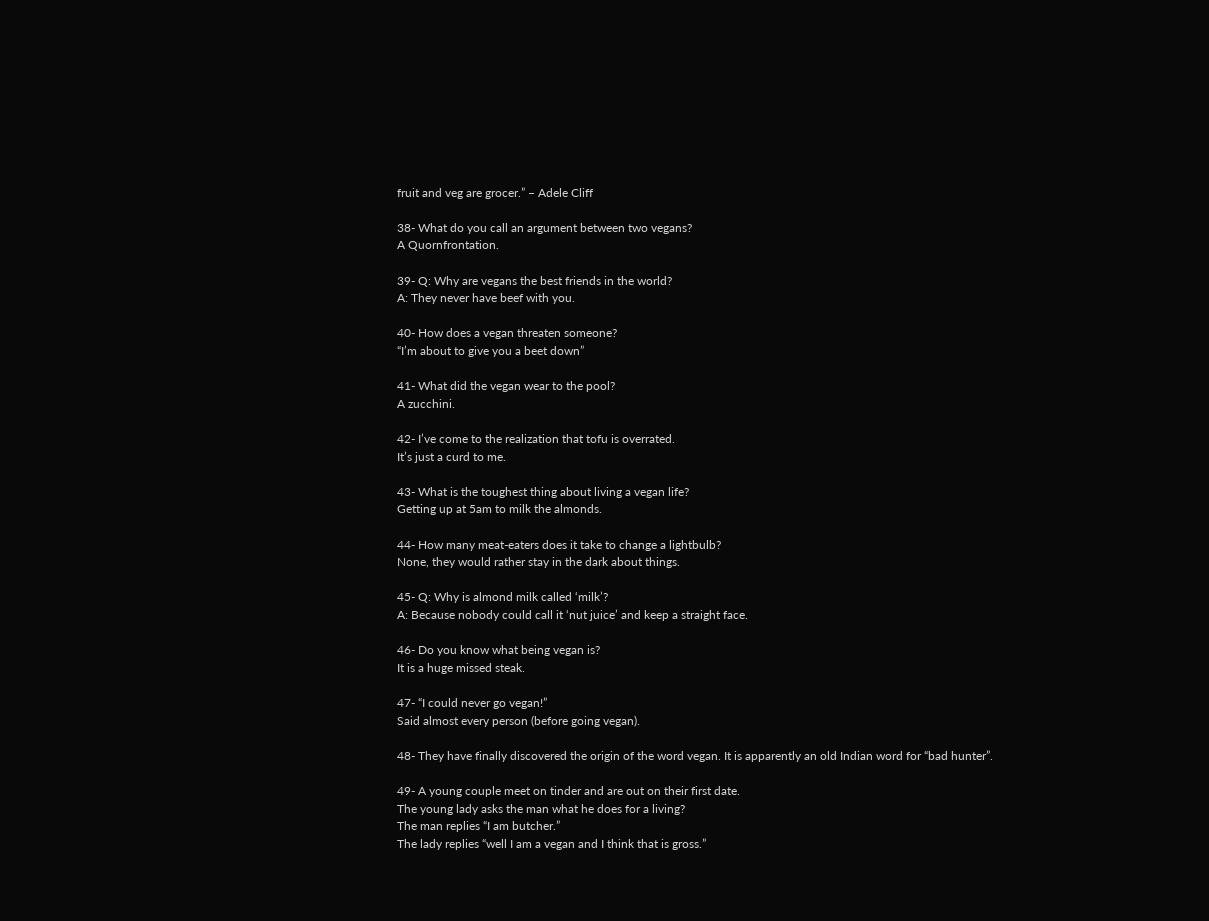fruit and veg are grocer.” – Adele Cliff

38- What do you call an argument between two vegans?
A Quornfrontation.

39- Q: Why are vegans the best friends in the world?
A: They never have beef with you.

40- How does a vegan threaten someone?
“I’m about to give you a beet down”

41- What did the vegan wear to the pool?
A zucchini.

42- I’ve come to the realization that tofu is overrated.
It’s just a curd to me.

43- What is the toughest thing about living a vegan life?
Getting up at 5am to milk the almonds.

44- How many meat-eaters does it take to change a lightbulb?
None, they would rather stay in the dark about things.

45- Q: Why is almond milk called ‘milk’?
A: Because nobody could call it ‘nut juice’ and keep a straight face.

46- Do you know what being vegan is?
It is a huge missed steak.

47- “I could never go vegan!”
Said almost every person (before going vegan).

48- They have finally discovered the origin of the word vegan. It is apparently an old Indian word for “bad hunter”.

49- A young couple meet on tinder and are out on their first date.
The young lady asks the man what he does for a living?
The man replies “I am butcher.”
The lady replies “well I am a vegan and I think that is gross.”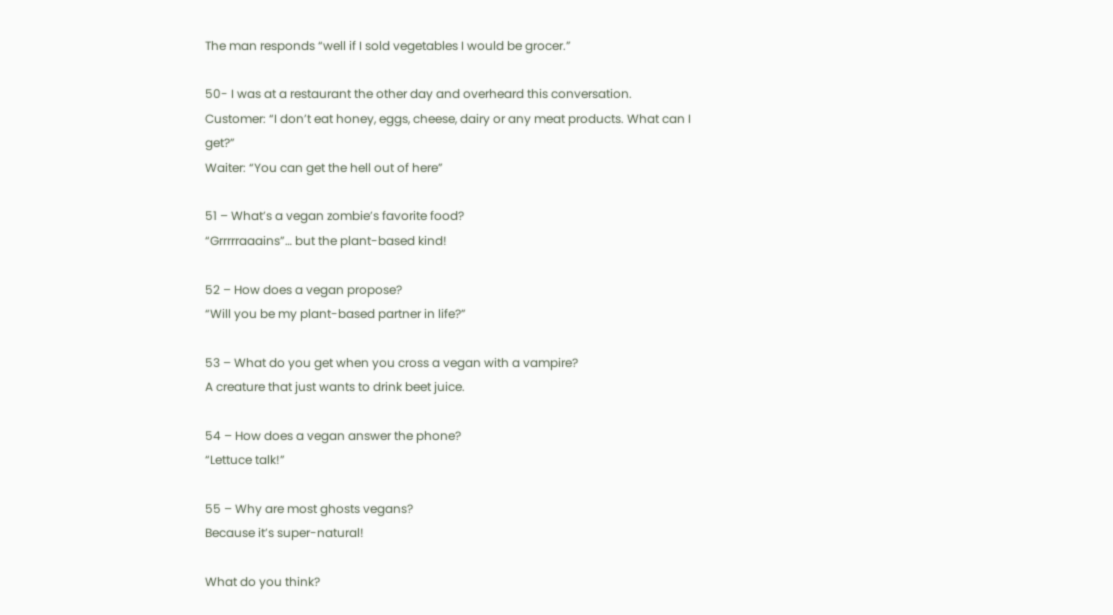The man responds “well if I sold vegetables I would be grocer.”

50- I was at a restaurant the other day and overheard this conversation.
Customer: “I don’t eat honey, eggs, cheese, dairy or any meat products. What can I get?”
Waiter: “You can get the hell out of here”

51 – What’s a vegan zombie’s favorite food?
“Grrrrraaains”… but the plant-based kind!

52 – How does a vegan propose?
“Will you be my plant-based partner in life?”

53 – What do you get when you cross a vegan with a vampire?
A creature that just wants to drink beet juice.

54 – How does a vegan answer the phone?
“Lettuce talk!”

55 – Why are most ghosts vegans?
Because it’s super-natural!

What do you think?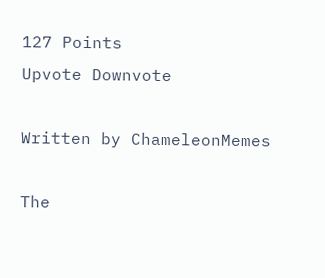127 Points
Upvote Downvote

Written by ChameleonMemes

The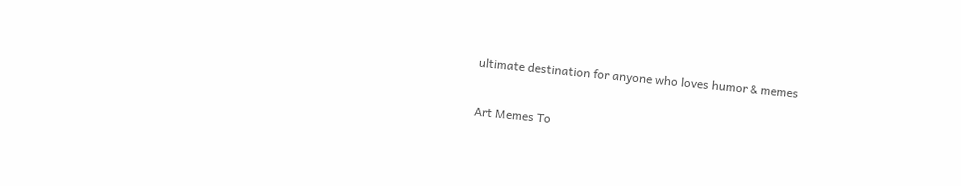ultimate destination for anyone who loves humor & memes

Art Memes To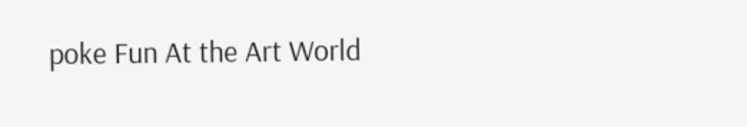poke Fun At the Art World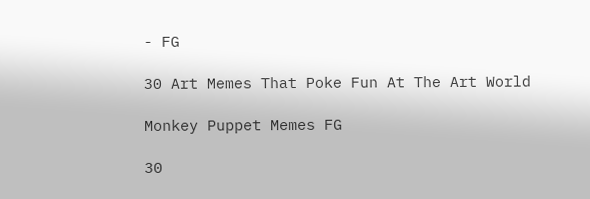- FG

30 Art Memes That Poke Fun At The Art World

Monkey Puppet Memes FG

30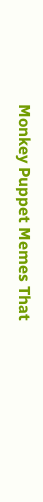Monkey Puppet Memes That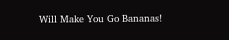Will Make You Go Bananas!